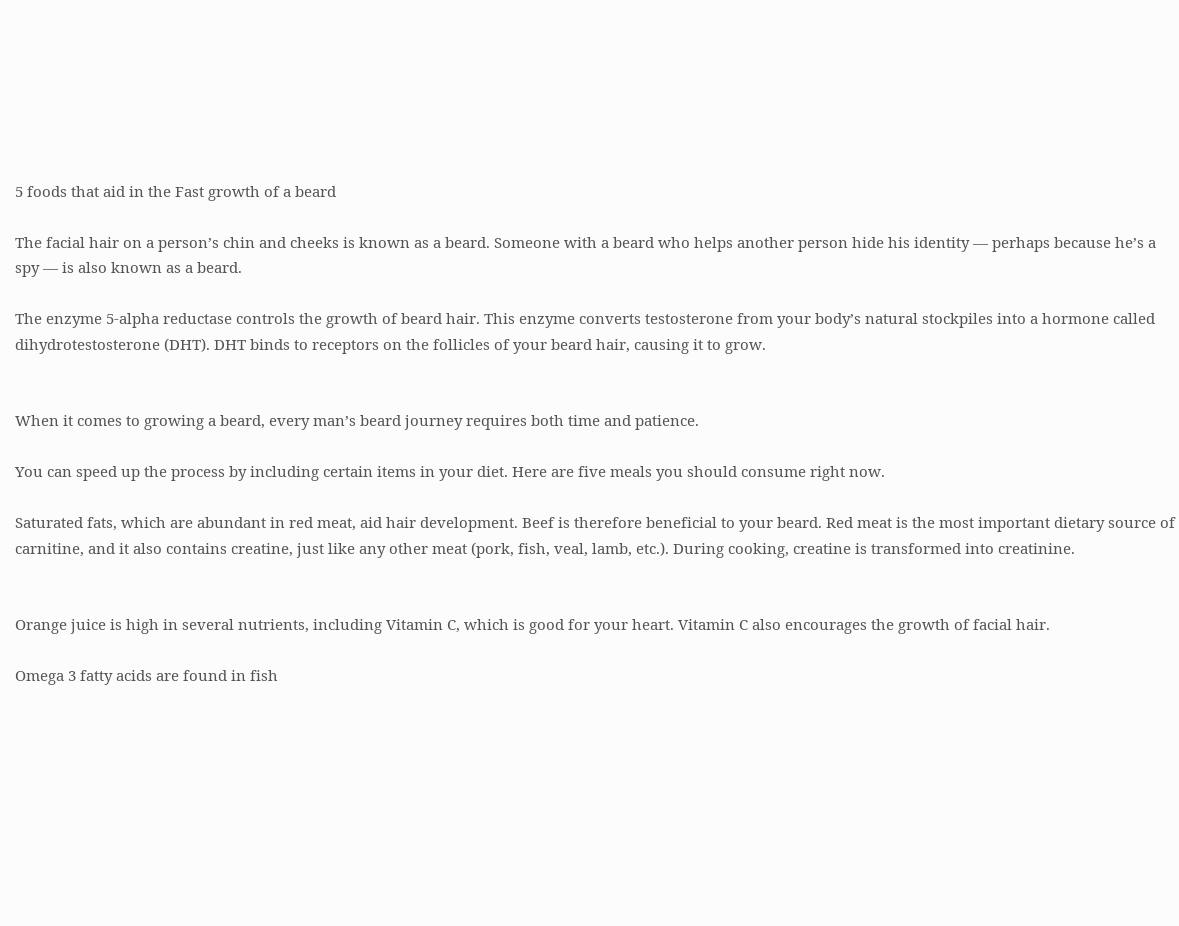5 foods that aid in the Fast growth of a beard

The facial hair on a person’s chin and cheeks is known as a beard. Someone with a beard who helps another person hide his identity — perhaps because he’s a spy — is also known as a beard.

The enzyme 5-alpha reductase controls the growth of beard hair. This enzyme converts testosterone from your body’s natural stockpiles into a hormone called dihydrotestosterone (DHT). DHT binds to receptors on the follicles of your beard hair, causing it to grow.


When it comes to growing a beard, every man’s beard journey requires both time and patience.

You can speed up the process by including certain items in your diet. Here are five meals you should consume right now.

Saturated fats, which are abundant in red meat, aid hair development. Beef is therefore beneficial to your beard. Red meat is the most important dietary source of carnitine, and it also contains creatine, just like any other meat (pork, fish, veal, lamb, etc.). During cooking, creatine is transformed into creatinine.


Orange juice is high in several nutrients, including Vitamin C, which is good for your heart. Vitamin C also encourages the growth of facial hair.

Omega 3 fatty acids are found in fish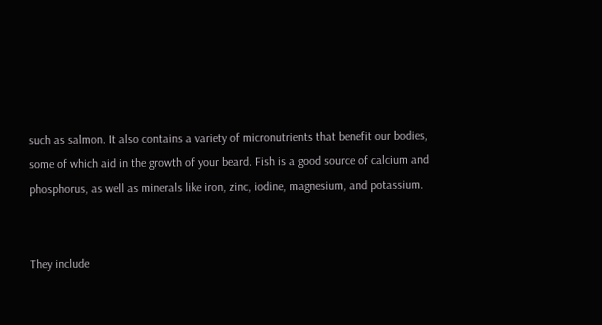such as salmon. It also contains a variety of micronutrients that benefit our bodies, some of which aid in the growth of your beard. Fish is a good source of calcium and phosphorus, as well as minerals like iron, zinc, iodine, magnesium, and potassium.


They include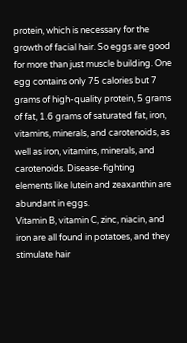protein, which is necessary for the growth of facial hair. So eggs are good for more than just muscle building. One egg contains only 75 calories but 7 grams of high-quality protein, 5 grams of fat, 1.6 grams of saturated fat, iron, vitamins, minerals, and carotenoids, as well as iron, vitamins, minerals, and carotenoids. Disease-fighting elements like lutein and zeaxanthin are abundant in eggs.
Vitamin B, vitamin C, zinc, niacin, and iron are all found in potatoes, and they stimulate hair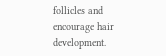follicles and encourage hair development.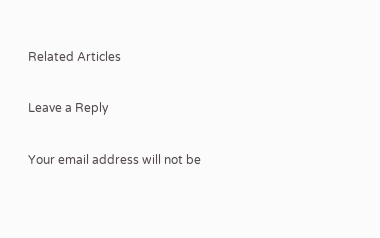Related Articles

Leave a Reply

Your email address will not be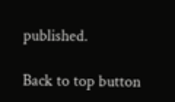published.

Back to top button